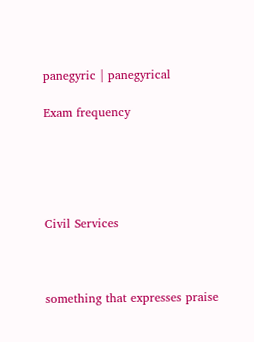panegyric | panegyrical

Exam frequency





Civil Services



something that expresses praise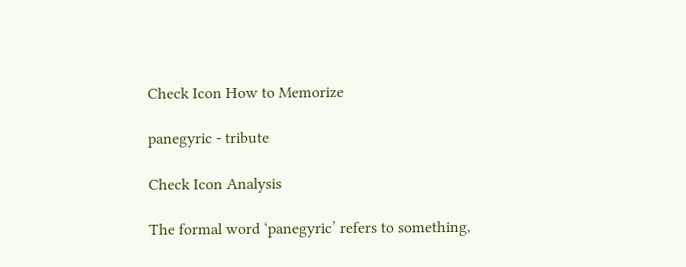Check Icon How to Memorize

panegyric - tribute

Check Icon Analysis

The formal word ‘panegyric’ refers to something,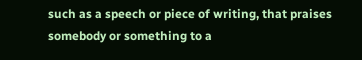such as a speech or piece of writing, that praises somebody or something to a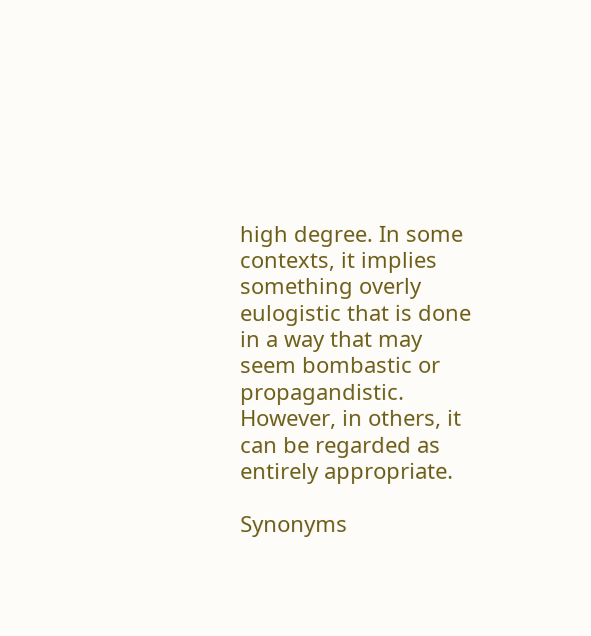high degree. In some contexts, it implies something overly eulogistic that is done in a way that may seem bombastic or propagandistic. However, in others, it can be regarded as entirely appropriate.

Synonyms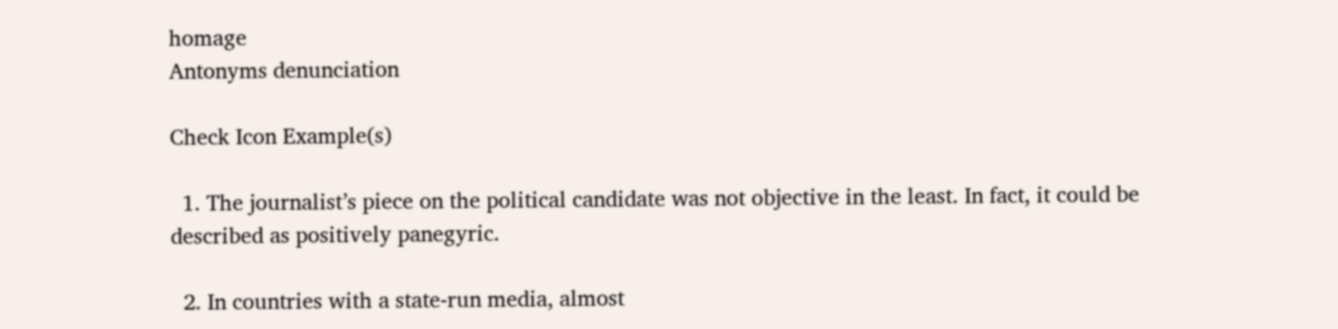homage
Antonyms denunciation

Check Icon Example(s)

  1. The journalist’s piece on the political candidate was not objective in the least. In fact, it could be described as positively panegyric.

  2. In countries with a state-run media, almost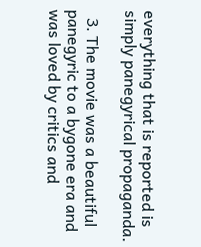everything that is reported is simply panegyrical propaganda.

  3. The movie was a beautiful panegyric to a bygone era and was loved by critics and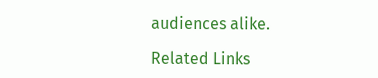audiences alike.

Related Links